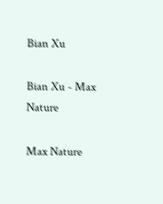Bian Xu

Bian Xu - Max Nature

Max Nature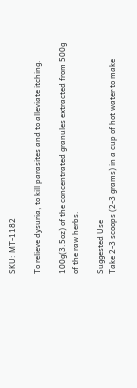SKU: MT-1182

To relieve dysuria, to kill parasites and to alleviate itching.

100g(3.5oz) of the concentrated granules extracted from 500g of the raw herbs.

Suggested Use
Take 2-3 scoops (2-3 grams) in a cup of hot water to make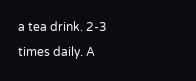a tea drink. 2-3 times daily. A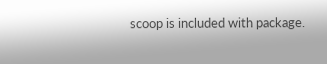scoop is included with package.